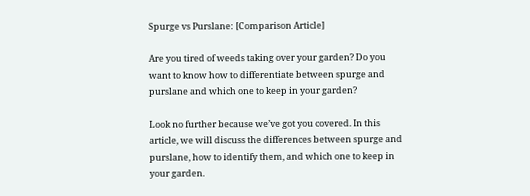Spurge vs Purslane: [Comparison Article]

Are you tired of weeds taking over your garden? Do you want to know how to differentiate between spurge and purslane and which one to keep in your garden?

Look no further because we’ve got you covered. In this article, we will discuss the differences between spurge and purslane, how to identify them, and which one to keep in your garden.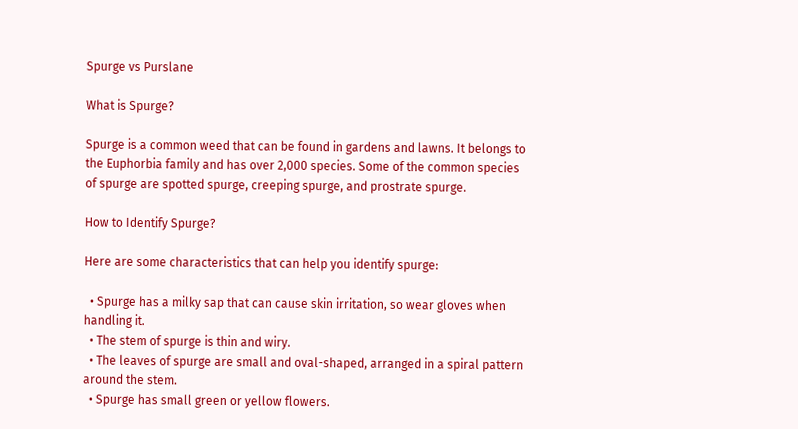Spurge vs Purslane

What is Spurge?

Spurge is a common weed that can be found in gardens and lawns. It belongs to the Euphorbia family and has over 2,000 species. Some of the common species of spurge are spotted spurge, creeping spurge, and prostrate spurge.

How to Identify Spurge?

Here are some characteristics that can help you identify spurge:

  • Spurge has a milky sap that can cause skin irritation, so wear gloves when handling it.
  • The stem of spurge is thin and wiry.
  • The leaves of spurge are small and oval-shaped, arranged in a spiral pattern around the stem.
  • Spurge has small green or yellow flowers.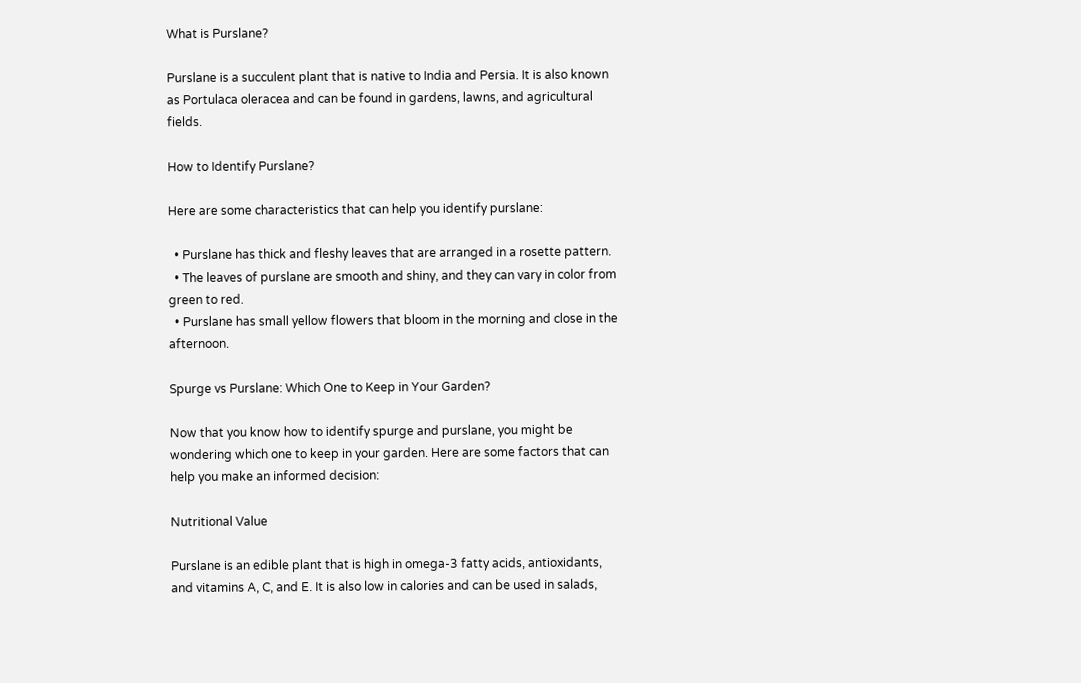What is Purslane?

Purslane is a succulent plant that is native to India and Persia. It is also known as Portulaca oleracea and can be found in gardens, lawns, and agricultural fields.

How to Identify Purslane?

Here are some characteristics that can help you identify purslane:

  • Purslane has thick and fleshy leaves that are arranged in a rosette pattern.
  • The leaves of purslane are smooth and shiny, and they can vary in color from green to red.
  • Purslane has small yellow flowers that bloom in the morning and close in the afternoon.

Spurge vs Purslane: Which One to Keep in Your Garden?

Now that you know how to identify spurge and purslane, you might be wondering which one to keep in your garden. Here are some factors that can help you make an informed decision:

Nutritional Value

Purslane is an edible plant that is high in omega-3 fatty acids, antioxidants, and vitamins A, C, and E. It is also low in calories and can be used in salads,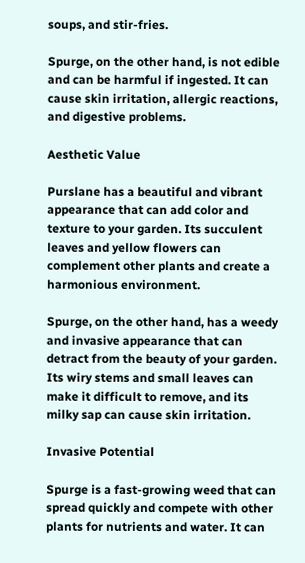soups, and stir-fries.

Spurge, on the other hand, is not edible and can be harmful if ingested. It can cause skin irritation, allergic reactions, and digestive problems.

Aesthetic Value

Purslane has a beautiful and vibrant appearance that can add color and texture to your garden. Its succulent leaves and yellow flowers can complement other plants and create a harmonious environment.

Spurge, on the other hand, has a weedy and invasive appearance that can detract from the beauty of your garden. Its wiry stems and small leaves can make it difficult to remove, and its milky sap can cause skin irritation.

Invasive Potential

Spurge is a fast-growing weed that can spread quickly and compete with other plants for nutrients and water. It can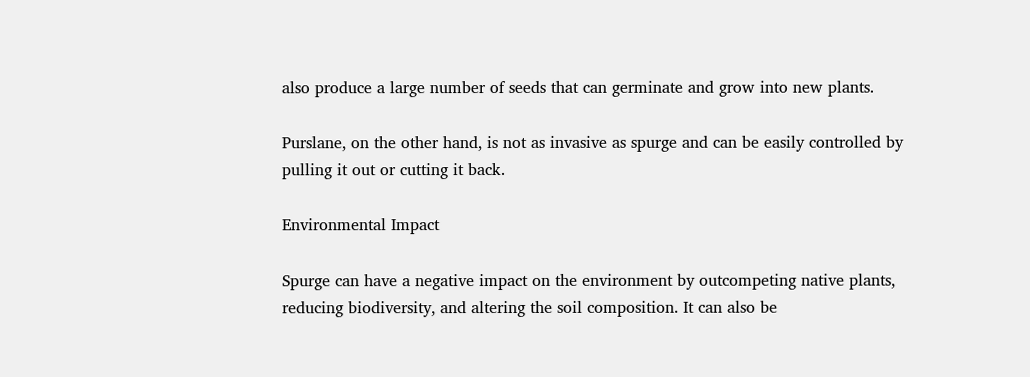also produce a large number of seeds that can germinate and grow into new plants.

Purslane, on the other hand, is not as invasive as spurge and can be easily controlled by pulling it out or cutting it back.

Environmental Impact

Spurge can have a negative impact on the environment by outcompeting native plants, reducing biodiversity, and altering the soil composition. It can also be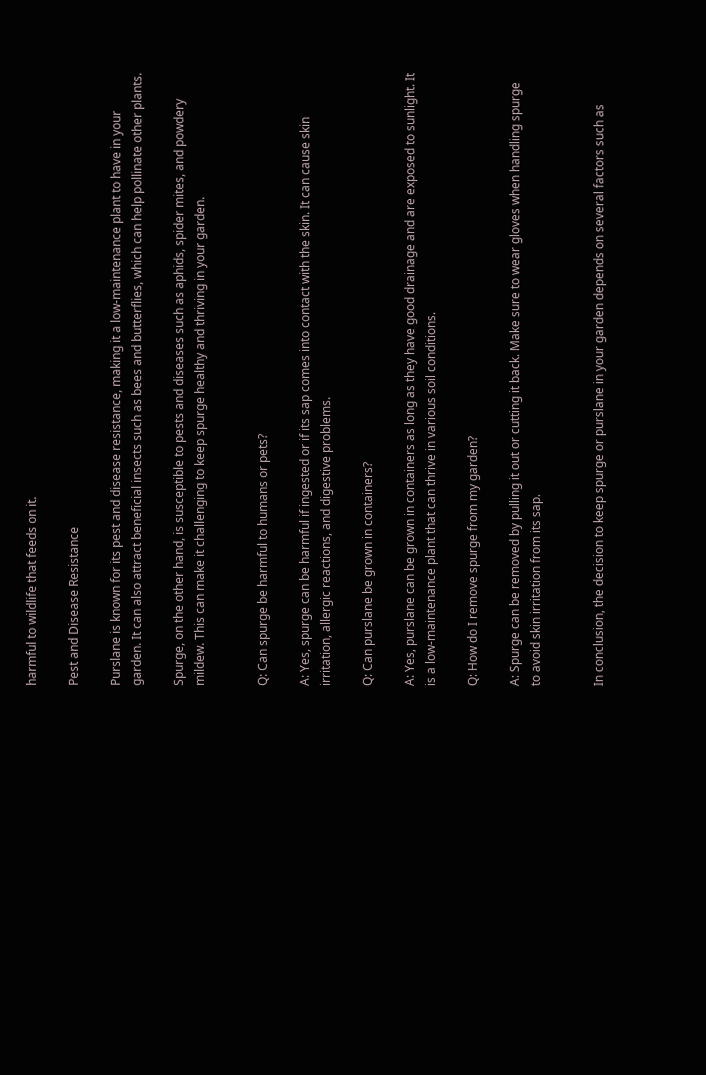harmful to wildlife that feeds on it.

Pest and Disease Resistance

Purslane is known for its pest and disease resistance, making it a low-maintenance plant to have in your garden. It can also attract beneficial insects such as bees and butterflies, which can help pollinate other plants.

Spurge, on the other hand, is susceptible to pests and diseases such as aphids, spider mites, and powdery mildew. This can make it challenging to keep spurge healthy and thriving in your garden.


Q: Can spurge be harmful to humans or pets?

A: Yes, spurge can be harmful if ingested or if its sap comes into contact with the skin. It can cause skin irritation, allergic reactions, and digestive problems.

Q: Can purslane be grown in containers?

A: Yes, purslane can be grown in containers as long as they have good drainage and are exposed to sunlight. It is a low-maintenance plant that can thrive in various soil conditions.

Q: How do I remove spurge from my garden?

A: Spurge can be removed by pulling it out or cutting it back. Make sure to wear gloves when handling spurge to avoid skin irritation from its sap.


In conclusion, the decision to keep spurge or purslane in your garden depends on several factors such as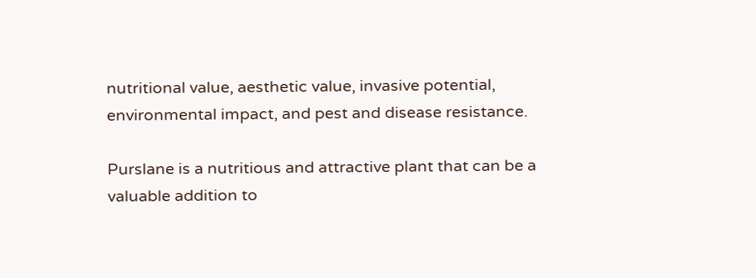nutritional value, aesthetic value, invasive potential, environmental impact, and pest and disease resistance.

Purslane is a nutritious and attractive plant that can be a valuable addition to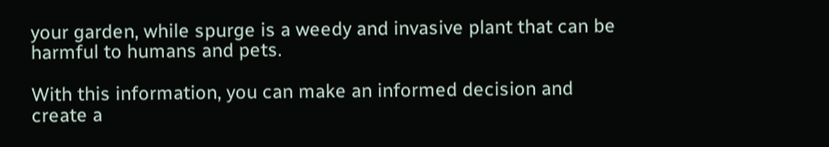your garden, while spurge is a weedy and invasive plant that can be harmful to humans and pets.

With this information, you can make an informed decision and create a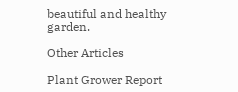beautiful and healthy garden.

Other Articles

Plant Grower Report